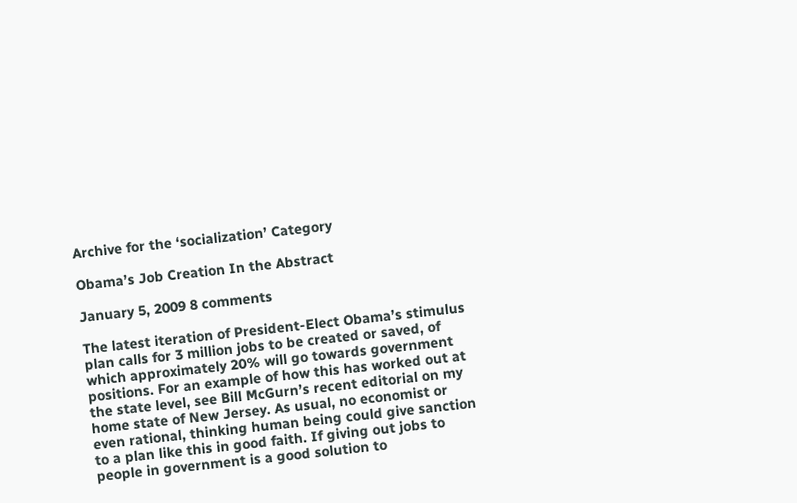Archive for the ‘socialization’ Category

Obama’s Job Creation In the Abstract

January 5, 2009 8 comments

The latest iteration of President-Elect Obama’s stimulus plan calls for 3 million jobs to be created or saved, of which approximately 20% will go towards government positions. For an example of how this has worked out at the state level, see Bill McGurn’s recent editorial on my home state of New Jersey. As usual, no economist or even rational, thinking human being could give sanction to a plan like this in good faith. If giving out jobs to people in government is a good solution to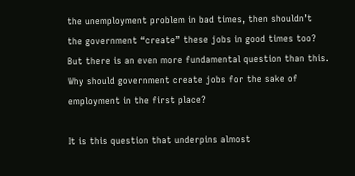the unemployment problem in bad times, then shouldn’t the government “create” these jobs in good times too? But there is an even more fundamental question than this. Why should government create jobs for the sake of employment in the first place?

It is this question that underpins almost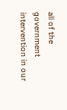all of the government intervention in our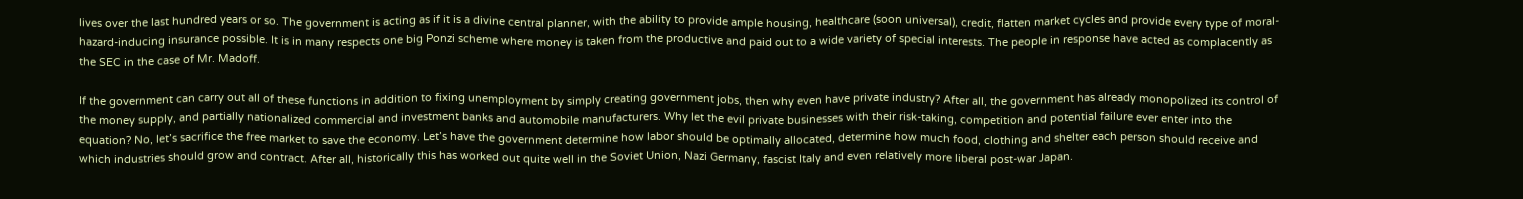lives over the last hundred years or so. The government is acting as if it is a divine central planner, with the ability to provide ample housing, healthcare (soon universal), credit, flatten market cycles and provide every type of moral-hazard-inducing insurance possible. It is in many respects one big Ponzi scheme where money is taken from the productive and paid out to a wide variety of special interests. The people in response have acted as complacently as the SEC in the case of Mr. Madoff.

If the government can carry out all of these functions in addition to fixing unemployment by simply creating government jobs, then why even have private industry? After all, the government has already monopolized its control of the money supply, and partially nationalized commercial and investment banks and automobile manufacturers. Why let the evil private businesses with their risk-taking, competition and potential failure ever enter into the equation? No, let’s sacrifice the free market to save the economy. Let’s have the government determine how labor should be optimally allocated, determine how much food, clothing and shelter each person should receive and which industries should grow and contract. After all, historically this has worked out quite well in the Soviet Union, Nazi Germany, fascist Italy and even relatively more liberal post-war Japan.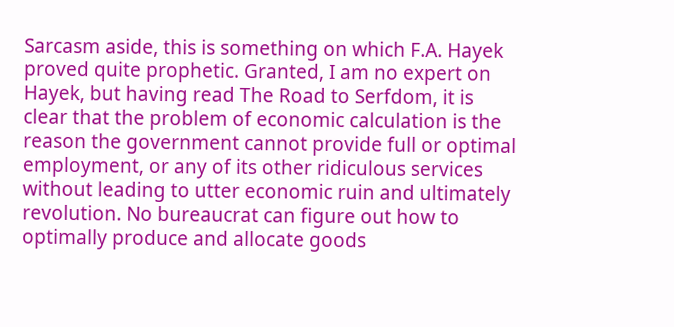Sarcasm aside, this is something on which F.A. Hayek proved quite prophetic. Granted, I am no expert on Hayek, but having read The Road to Serfdom, it is clear that the problem of economic calculation is the reason the government cannot provide full or optimal employment, or any of its other ridiculous services without leading to utter economic ruin and ultimately revolution. No bureaucrat can figure out how to optimally produce and allocate goods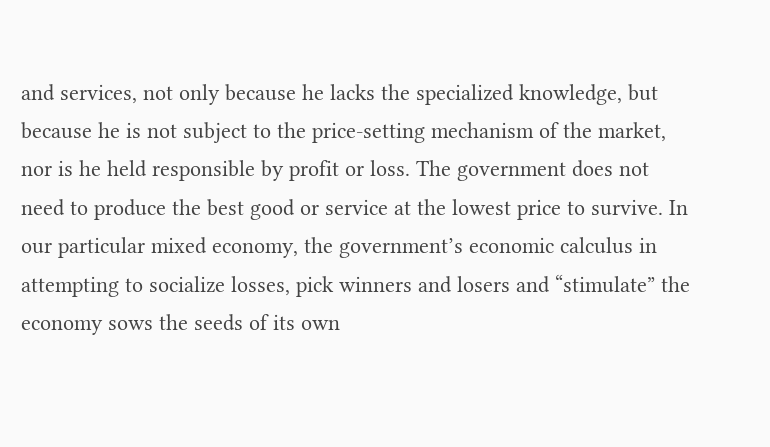and services, not only because he lacks the specialized knowledge, but because he is not subject to the price-setting mechanism of the market, nor is he held responsible by profit or loss. The government does not need to produce the best good or service at the lowest price to survive. In our particular mixed economy, the government’s economic calculus in attempting to socialize losses, pick winners and losers and “stimulate” the economy sows the seeds of its own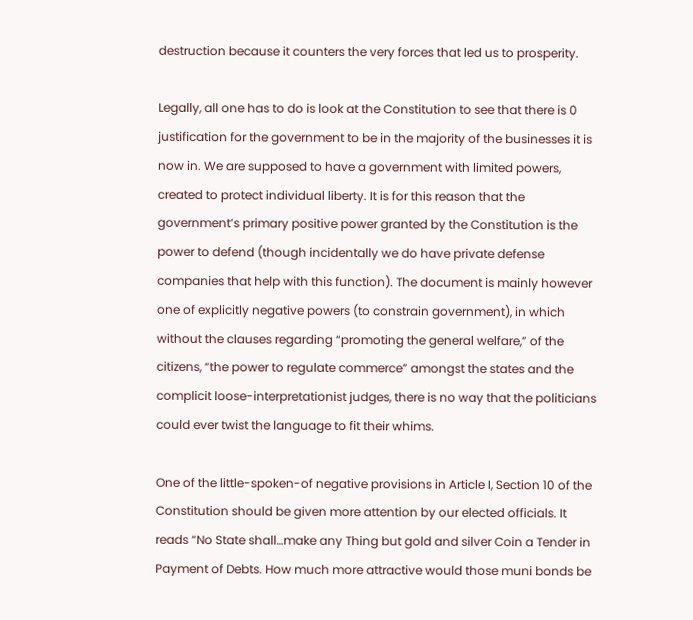destruction because it counters the very forces that led us to prosperity.

Legally, all one has to do is look at the Constitution to see that there is 0 justification for the government to be in the majority of the businesses it is now in. We are supposed to have a government with limited powers, created to protect individual liberty. It is for this reason that the government’s primary positive power granted by the Constitution is the power to defend (though incidentally we do have private defense companies that help with this function). The document is mainly however one of explicitly negative powers (to constrain government), in which without the clauses regarding “promoting the general welfare,” of the citizens, “the power to regulate commerce” amongst the states and the complicit loose-interpretationist judges, there is no way that the politicians could ever twist the language to fit their whims.

One of the little-spoken-of negative provisions in Article I, Section 10 of the Constitution should be given more attention by our elected officials. It reads “No State shall…make any Thing but gold and silver Coin a Tender in Payment of Debts. How much more attractive would those muni bonds be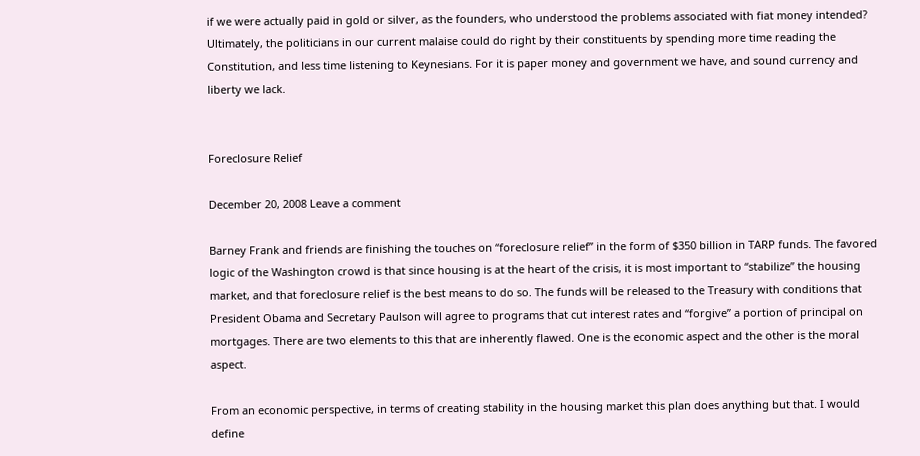if we were actually paid in gold or silver, as the founders, who understood the problems associated with fiat money intended? Ultimately, the politicians in our current malaise could do right by their constituents by spending more time reading the Constitution, and less time listening to Keynesians. For it is paper money and government we have, and sound currency and liberty we lack.


Foreclosure Relief

December 20, 2008 Leave a comment

Barney Frank and friends are finishing the touches on “foreclosure relief” in the form of $350 billion in TARP funds. The favored logic of the Washington crowd is that since housing is at the heart of the crisis, it is most important to “stabilize” the housing market, and that foreclosure relief is the best means to do so. The funds will be released to the Treasury with conditions that President Obama and Secretary Paulson will agree to programs that cut interest rates and “forgive” a portion of principal on mortgages. There are two elements to this that are inherently flawed. One is the economic aspect and the other is the moral aspect.

From an economic perspective, in terms of creating stability in the housing market this plan does anything but that. I would define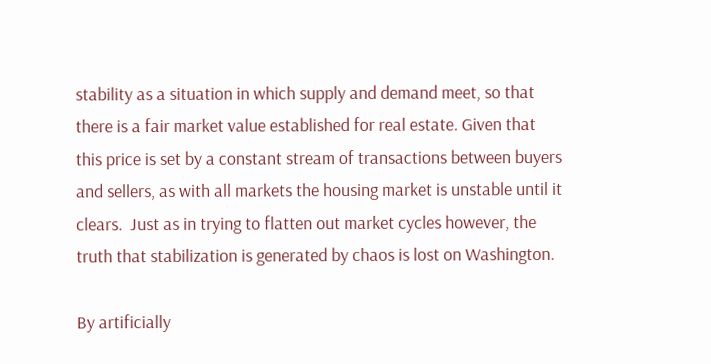stability as a situation in which supply and demand meet, so that there is a fair market value established for real estate. Given that this price is set by a constant stream of transactions between buyers and sellers, as with all markets the housing market is unstable until it clears.  Just as in trying to flatten out market cycles however, the truth that stabilization is generated by chaos is lost on Washington.

By artificially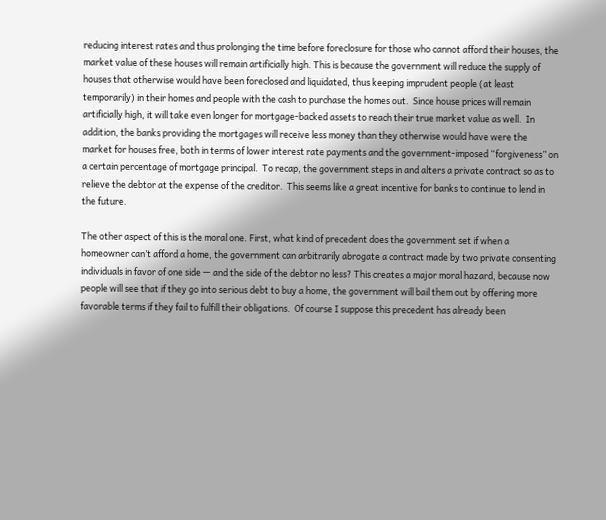reducing interest rates and thus prolonging the time before foreclosure for those who cannot afford their houses, the market value of these houses will remain artificially high. This is because the government will reduce the supply of houses that otherwise would have been foreclosed and liquidated, thus keeping imprudent people (at least temporarily) in their homes and people with the cash to purchase the homes out.  Since house prices will remain artificially high, it will take even longer for mortgage-backed assets to reach their true market value as well.  In addition, the banks providing the mortgages will receive less money than they otherwise would have were the market for houses free, both in terms of lower interest rate payments and the government-imposed “forgiveness” on a certain percentage of mortgage principal.  To recap, the government steps in and alters a private contract so as to relieve the debtor at the expense of the creditor.  This seems like a great incentive for banks to continue to lend in the future.

The other aspect of this is the moral one. First, what kind of precedent does the government set if when a homeowner can’t afford a home, the government can arbitrarily abrogate a contract made by two private consenting individuals in favor of one side — and the side of the debtor no less? This creates a major moral hazard, because now people will see that if they go into serious debt to buy a home, the government will bail them out by offering more favorable terms if they fail to fulfill their obligations.  Of course I suppose this precedent has already been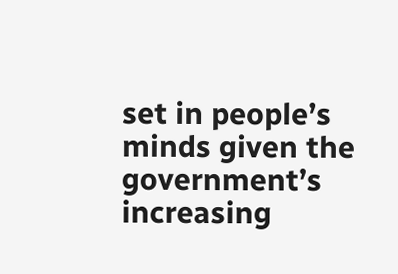set in people’s minds given the government’s increasing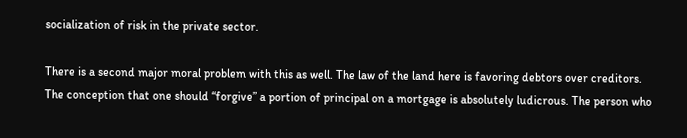socialization of risk in the private sector.

There is a second major moral problem with this as well. The law of the land here is favoring debtors over creditors. The conception that one should “forgive” a portion of principal on a mortgage is absolutely ludicrous. The person who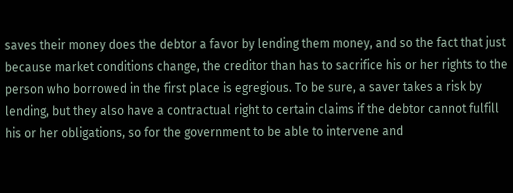saves their money does the debtor a favor by lending them money, and so the fact that just because market conditions change, the creditor than has to sacrifice his or her rights to the person who borrowed in the first place is egregious. To be sure, a saver takes a risk by lending, but they also have a contractual right to certain claims if the debtor cannot fulfill his or her obligations, so for the government to be able to intervene and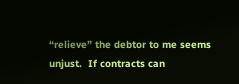“relieve” the debtor to me seems unjust.  If contracts can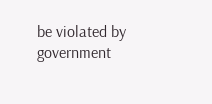be violated by government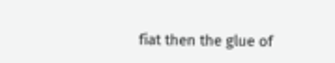fiat then the glue of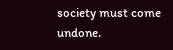society must come undone.